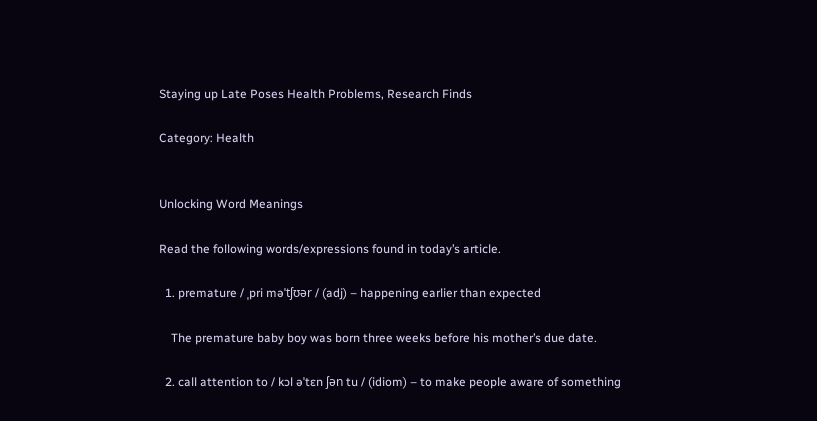Staying up Late Poses Health Problems, Research Finds

Category: Health


Unlocking Word Meanings

Read the following words/expressions found in today’s article.

  1. premature / ˌpri məˈtʃʊər / (adj) – happening earlier than expected

    The premature baby boy was born three weeks before his mother’s due date.

  2. call attention to / kɔl əˈtɛn ʃən tu / (idiom) – to make people aware of something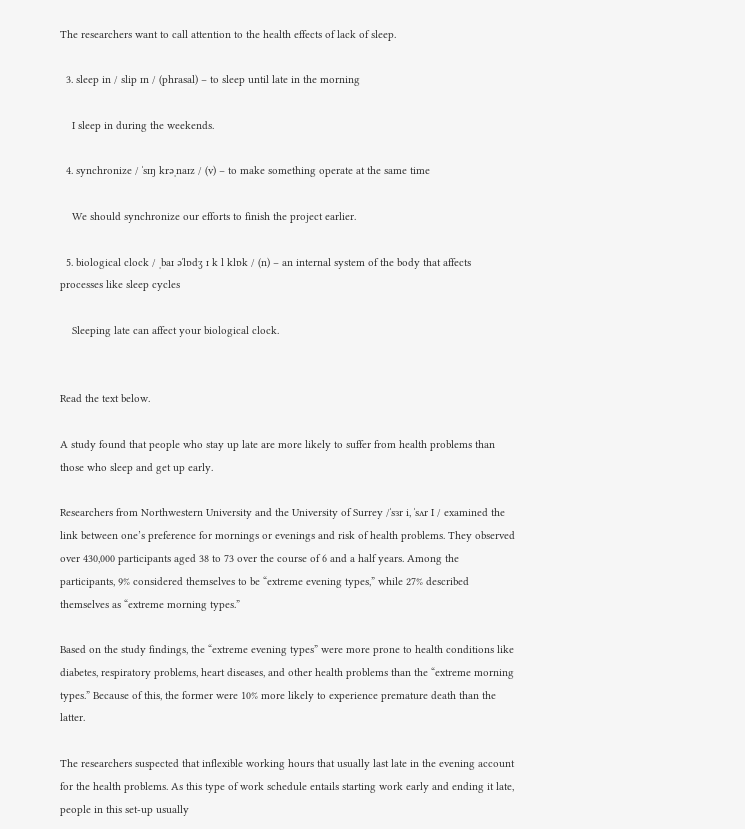The researchers want to call attention to the health effects of lack of sleep.

  3. sleep in / slip ɪn / (phrasal) – to sleep until late in the morning

    I sleep in during the weekends.

  4. synchronize / ˈsɪŋ krəˌnaɪz / (v) – to make something operate at the same time

    We should synchronize our efforts to finish the project earlier.

  5. biological clock / ˌbaɪ əˈlɒdʒ ɪ k l klɒk / (n) – an internal system of the body that affects processes like sleep cycles

    Sleeping late can affect your biological clock.


Read the text below.

A study found that people who stay up late are more likely to suffer from health problems than those who sleep and get up early.

Researchers from Northwestern University and the University of Surrey /ˈsɜr i, ˈsʌr I / examined the link between one’s preference for mornings or evenings and risk of health problems. They observed over 430,000 participants aged 38 to 73 over the course of 6 and a half years. Among the participants, 9% considered themselves to be “extreme evening types,” while 27% described themselves as “extreme morning types.”

Based on the study findings, the “extreme evening types” were more prone to health conditions like diabetes, respiratory problems, heart diseases, and other health problems than the “extreme morning types.” Because of this, the former were 10% more likely to experience premature death than the latter.

The researchers suspected that inflexible working hours that usually last late in the evening account for the health problems. As this type of work schedule entails starting work early and ending it late, people in this set-up usually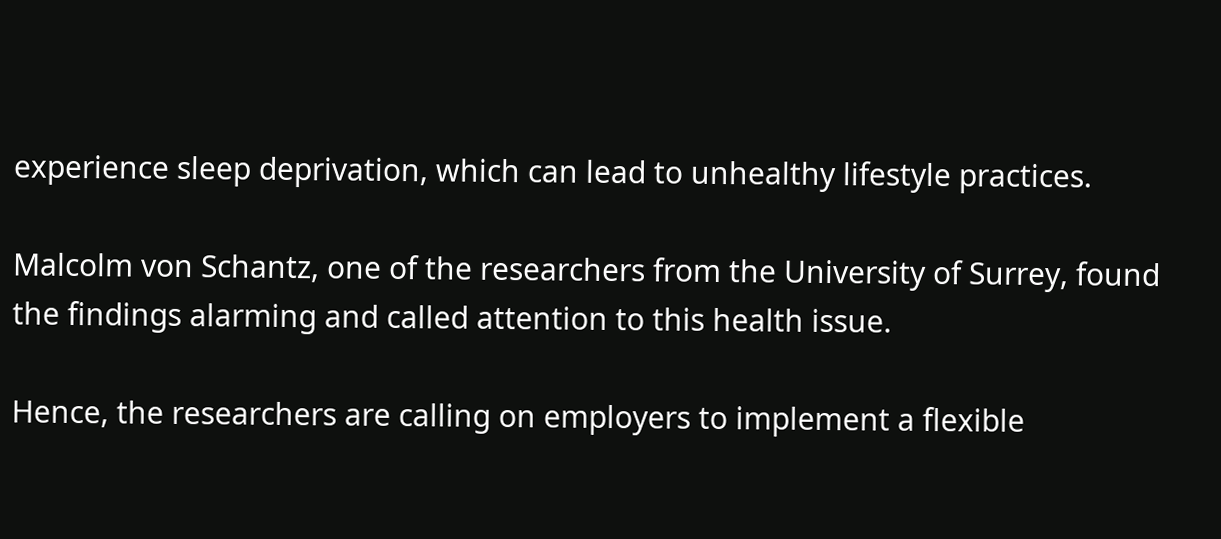experience sleep deprivation, which can lead to unhealthy lifestyle practices.

Malcolm von Schantz, one of the researchers from the University of Surrey, found the findings alarming and called attention to this health issue.

Hence, the researchers are calling on employers to implement a flexible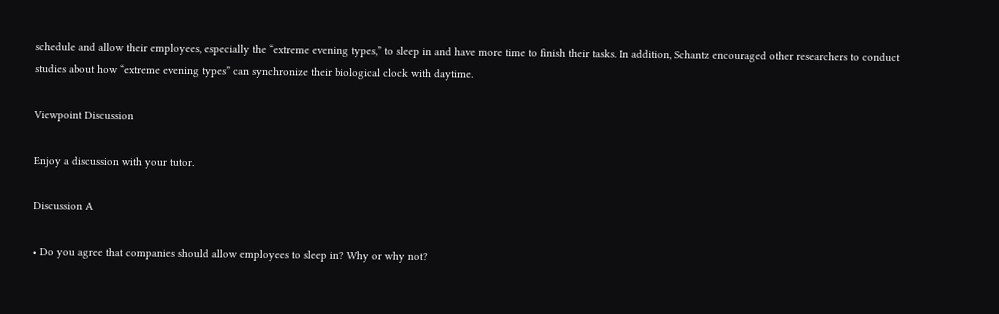schedule and allow their employees, especially the “extreme evening types,” to sleep in and have more time to finish their tasks. In addition, Schantz encouraged other researchers to conduct studies about how “extreme evening types” can synchronize their biological clock with daytime.

Viewpoint Discussion

Enjoy a discussion with your tutor.

Discussion A

• Do you agree that companies should allow employees to sleep in? Why or why not?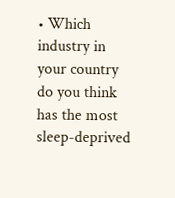• Which industry in your country do you think has the most sleep-deprived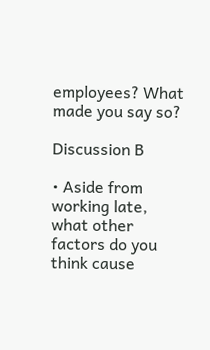employees? What made you say so?

Discussion B

• Aside from working late, what other factors do you think cause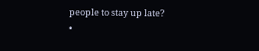people to stay up late?
•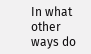In what other ways do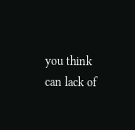you think can lack of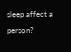sleep affect a person?